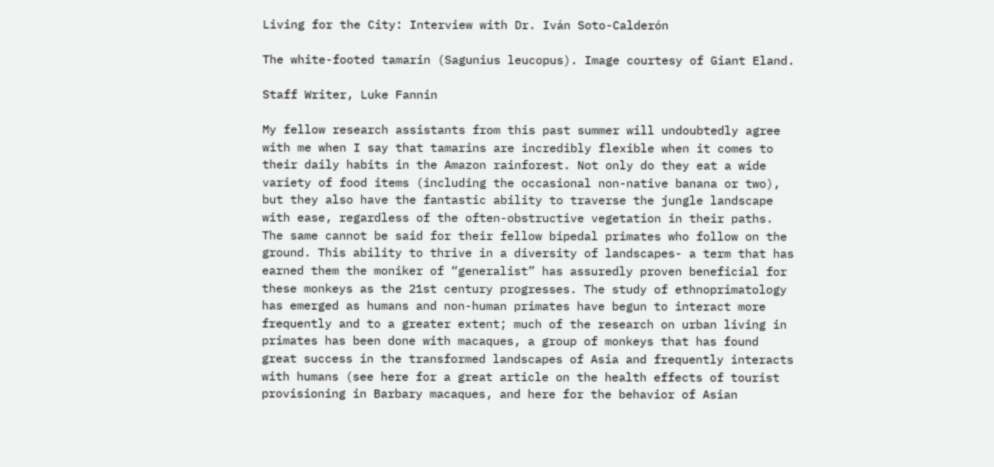Living for the City: Interview with Dr. Iván Soto-Calderón

The white-footed tamarin (Sagunius leucopus). Image courtesy of Giant Eland.

Staff Writer, Luke Fannin

My fellow research assistants from this past summer will undoubtedly agree with me when I say that tamarins are incredibly flexible when it comes to their daily habits in the Amazon rainforest. Not only do they eat a wide variety of food items (including the occasional non-native banana or two), but they also have the fantastic ability to traverse the jungle landscape with ease, regardless of the often-obstructive vegetation in their paths. The same cannot be said for their fellow bipedal primates who follow on the ground. This ability to thrive in a diversity of landscapes- a term that has earned them the moniker of “generalist” has assuredly proven beneficial for these monkeys as the 21st century progresses. The study of ethnoprimatology has emerged as humans and non-human primates have begun to interact more frequently and to a greater extent; much of the research on urban living in primates has been done with macaques, a group of monkeys that has found great success in the transformed landscapes of Asia and frequently interacts with humans (see here for a great article on the health effects of tourist provisioning in Barbary macaques, and here for the behavior of Asian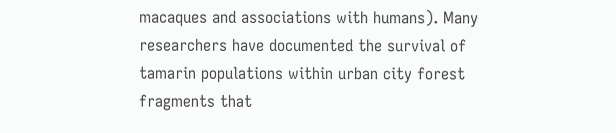macaques and associations with humans). Many researchers have documented the survival of tamarin populations within urban city forest fragments that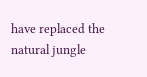have replaced the natural jungle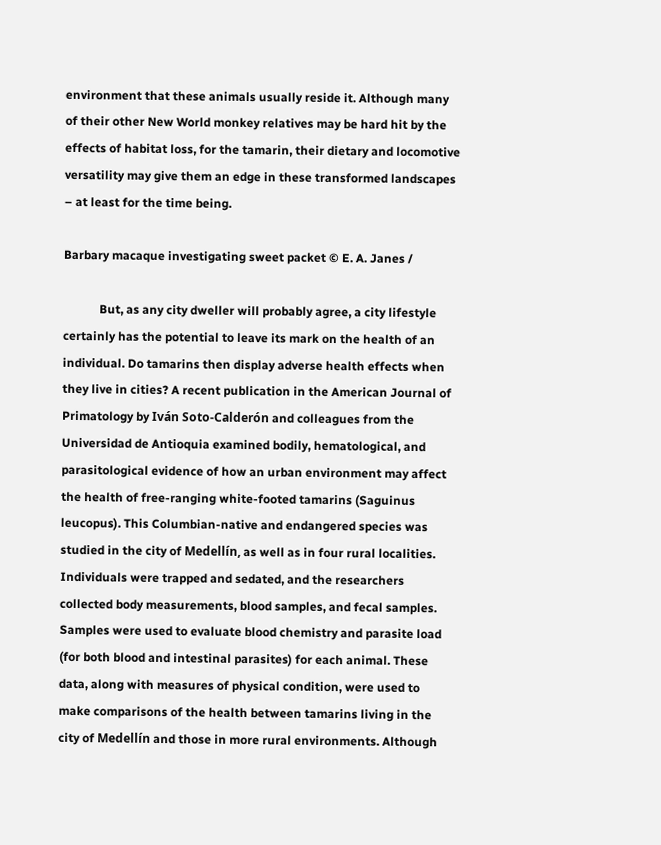environment that these animals usually reside it. Although many of their other New World monkey relatives may be hard hit by the effects of habitat loss, for the tamarin, their dietary and locomotive versatility may give them an edge in these transformed landscapes – at least for the time being.

Barbary macaque investigating sweet packet © E. A. Janes /

            But, as any city dweller will probably agree, a city lifestyle certainly has the potential to leave its mark on the health of an individual. Do tamarins then display adverse health effects when they live in cities? A recent publication in the American Journal of Primatology by Iván Soto-Calderón and colleagues from the Universidad de Antioquia examined bodily, hematological, and parasitological evidence of how an urban environment may affect the health of free-ranging white-footed tamarins (Saguinus leucopus). This Columbian-native and endangered species was studied in the city of Medellín, as well as in four rural localities. Individuals were trapped and sedated, and the researchers collected body measurements, blood samples, and fecal samples. Samples were used to evaluate blood chemistry and parasite load (for both blood and intestinal parasites) for each animal. These data, along with measures of physical condition, were used to make comparisons of the health between tamarins living in the city of Medellín and those in more rural environments. Although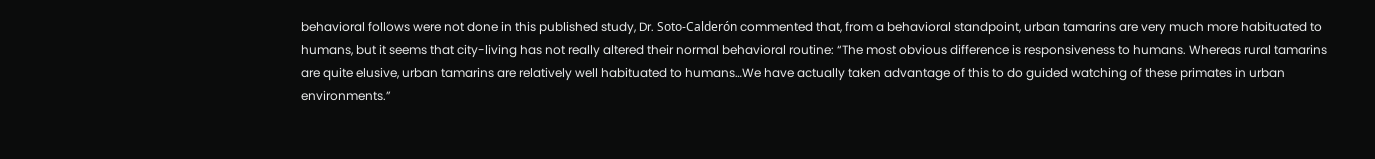behavioral follows were not done in this published study, Dr. Soto-Calderón commented that, from a behavioral standpoint, urban tamarins are very much more habituated to humans, but it seems that city-living has not really altered their normal behavioral routine: “The most obvious difference is responsiveness to humans. Whereas rural tamarins are quite elusive, urban tamarins are relatively well habituated to humans…We have actually taken advantage of this to do guided watching of these primates in urban environments.”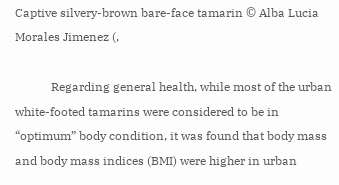Captive silvery-brown bare-face tamarin © Alba Lucia Morales Jimenez (,

            Regarding general health, while most of the urban white-footed tamarins were considered to be in “optimum” body condition, it was found that body mass and body mass indices (BMI) were higher in urban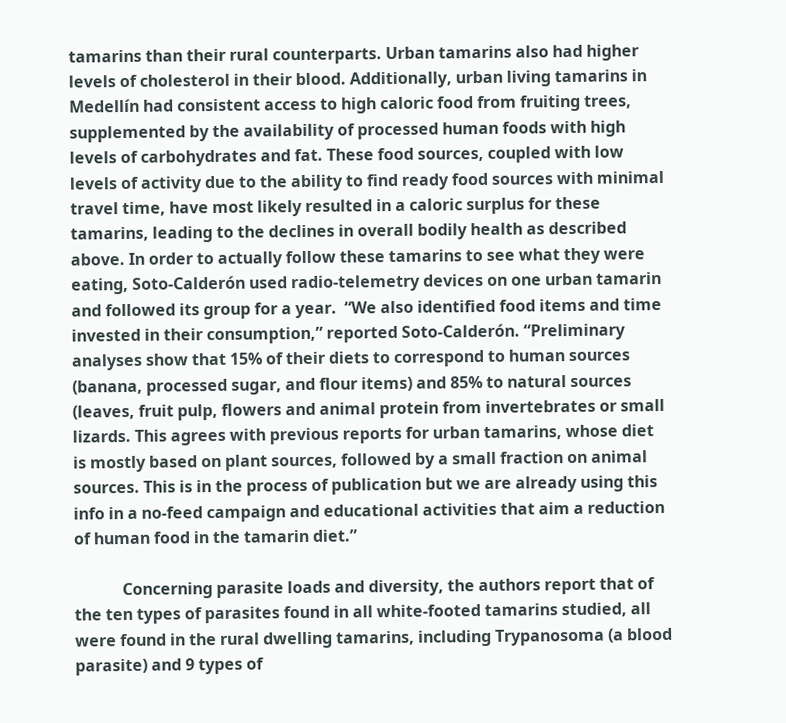tamarins than their rural counterparts. Urban tamarins also had higher levels of cholesterol in their blood. Additionally, urban living tamarins in Medellín had consistent access to high caloric food from fruiting trees, supplemented by the availability of processed human foods with high levels of carbohydrates and fat. These food sources, coupled with low levels of activity due to the ability to find ready food sources with minimal travel time, have most likely resulted in a caloric surplus for these tamarins, leading to the declines in overall bodily health as described above. In order to actually follow these tamarins to see what they were eating, Soto-Calderón used radio-telemetry devices on one urban tamarin and followed its group for a year.  “We also identified food items and time invested in their consumption,” reported Soto-Calderón. “Preliminary analyses show that 15% of their diets to correspond to human sources (banana, processed sugar, and flour items) and 85% to natural sources (leaves, fruit pulp, flowers and animal protein from invertebrates or small lizards. This agrees with previous reports for urban tamarins, whose diet is mostly based on plant sources, followed by a small fraction on animal sources. This is in the process of publication but we are already using this info in a no-feed campaign and educational activities that aim a reduction of human food in the tamarin diet.”

            Concerning parasite loads and diversity, the authors report that of the ten types of parasites found in all white-footed tamarins studied, all were found in the rural dwelling tamarins, including Trypanosoma (a blood parasite) and 9 types of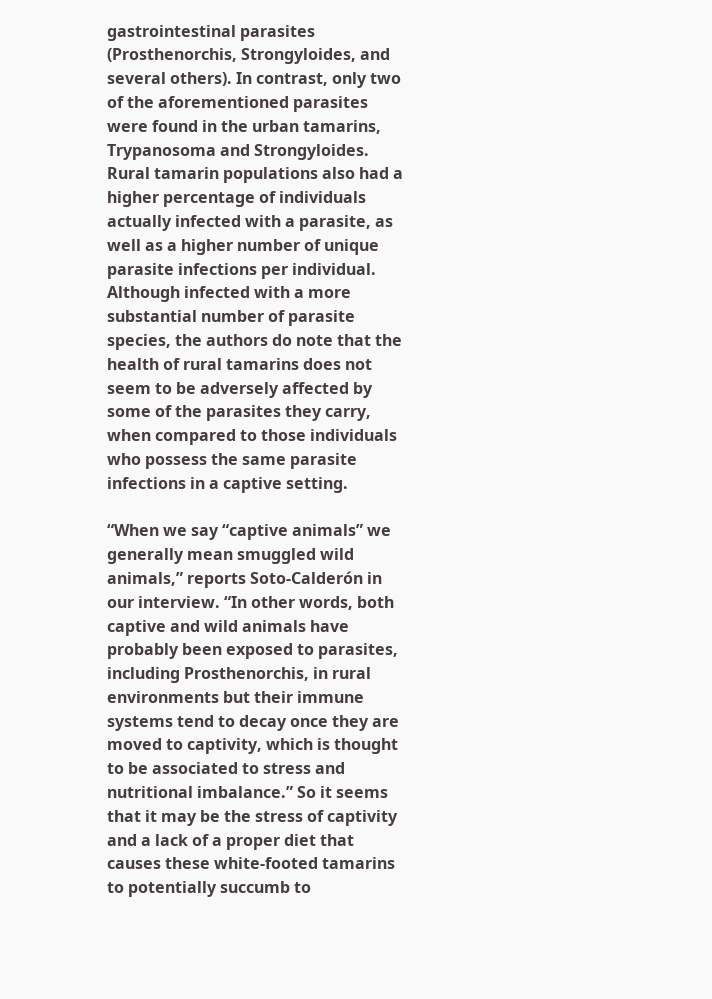gastrointestinal parasites (Prosthenorchis, Strongyloides, and several others). In contrast, only two of the aforementioned parasites were found in the urban tamarins, Trypanosoma and Strongyloides. Rural tamarin populations also had a higher percentage of individuals actually infected with a parasite, as well as a higher number of unique parasite infections per individual. Although infected with a more substantial number of parasite species, the authors do note that the health of rural tamarins does not seem to be adversely affected by some of the parasites they carry, when compared to those individuals who possess the same parasite infections in a captive setting.

“When we say “captive animals” we generally mean smuggled wild animals,” reports Soto-Calderón in our interview. “In other words, both captive and wild animals have probably been exposed to parasites, including Prosthenorchis, in rural environments but their immune systems tend to decay once they are moved to captivity, which is thought to be associated to stress and nutritional imbalance.” So it seems that it may be the stress of captivity and a lack of a proper diet that causes these white-footed tamarins to potentially succumb to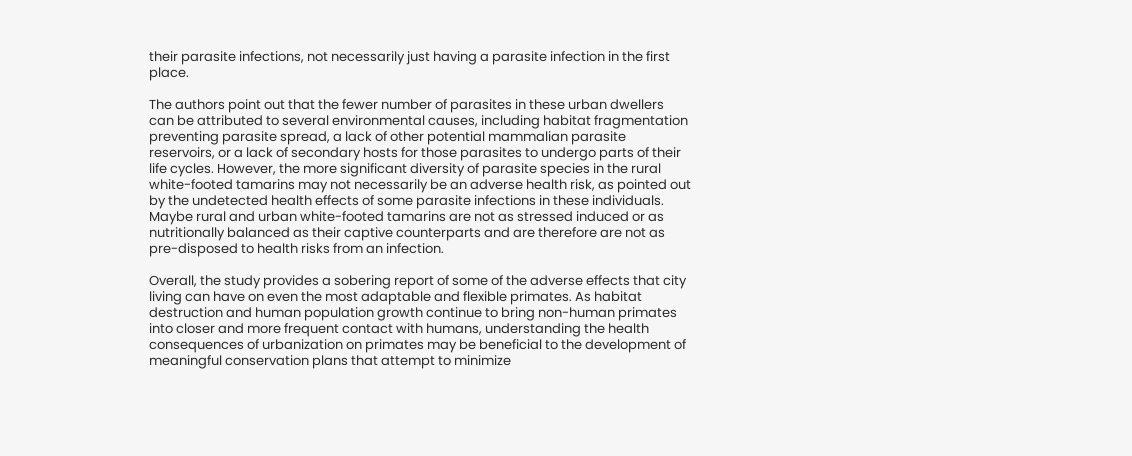their parasite infections, not necessarily just having a parasite infection in the first place.

The authors point out that the fewer number of parasites in these urban dwellers can be attributed to several environmental causes, including habitat fragmentation preventing parasite spread, a lack of other potential mammalian parasite reservoirs, or a lack of secondary hosts for those parasites to undergo parts of their life cycles. However, the more significant diversity of parasite species in the rural white-footed tamarins may not necessarily be an adverse health risk, as pointed out by the undetected health effects of some parasite infections in these individuals. Maybe rural and urban white-footed tamarins are not as stressed induced or as nutritionally balanced as their captive counterparts and are therefore are not as pre-disposed to health risks from an infection.

Overall, the study provides a sobering report of some of the adverse effects that city living can have on even the most adaptable and flexible primates. As habitat destruction and human population growth continue to bring non-human primates into closer and more frequent contact with humans, understanding the health consequences of urbanization on primates may be beneficial to the development of meaningful conservation plans that attempt to minimize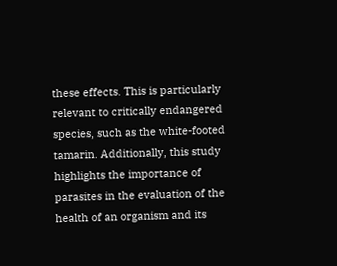these effects. This is particularly relevant to critically endangered species, such as the white-footed tamarin. Additionally, this study highlights the importance of parasites in the evaluation of the health of an organism and its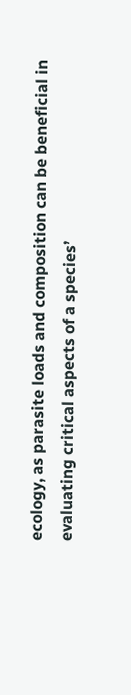ecology, as parasite loads and composition can be beneficial in evaluating critical aspects of a species’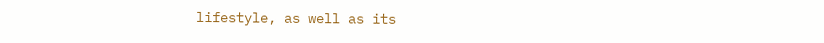lifestyle, as well as its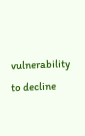vulnerability to decline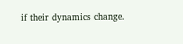if their dynamics change.